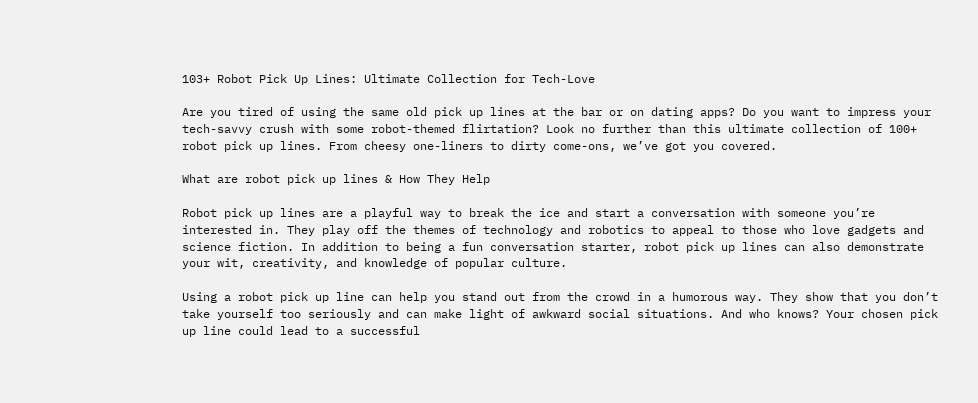103+ Robot Pick Up Lines: Ultimate Collection for Tech-Love

Are you tired of using the same old pick up lines at the bar or on dating apps? Do you want to impress your tech-savvy crush with some robot-themed flirtation? Look no further than this ultimate collection of 100+ robot pick up lines. From cheesy one-liners to dirty come-ons, we’ve got you covered.

What are robot pick up lines & How They Help

Robot pick up lines are a playful way to break the ice and start a conversation with someone you’re interested in. They play off the themes of technology and robotics to appeal to those who love gadgets and science fiction. In addition to being a fun conversation starter, robot pick up lines can also demonstrate your wit, creativity, and knowledge of popular culture.

Using a robot pick up line can help you stand out from the crowd in a humorous way. They show that you don’t take yourself too seriously and can make light of awkward social situations. And who knows? Your chosen pick up line could lead to a successful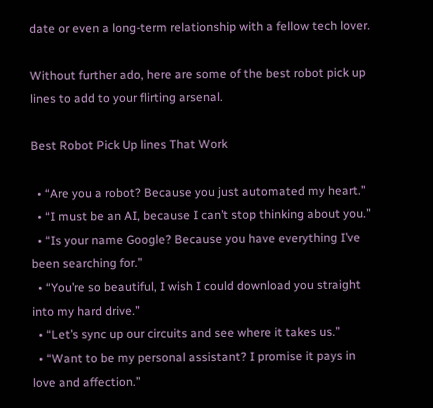date or even a long-term relationship with a fellow tech lover.

Without further ado, here are some of the best robot pick up lines to add to your flirting arsenal.

Best Robot Pick Up lines That Work

  • “Are you a robot? Because you just automated my heart.”
  • “I must be an AI, because I can’t stop thinking about you.”
  • “Is your name Google? Because you have everything I’ve been searching for.”
  • “You’re so beautiful, I wish I could download you straight into my hard drive.”
  • “Let’s sync up our circuits and see where it takes us.”
  • “Want to be my personal assistant? I promise it pays in love and affection.”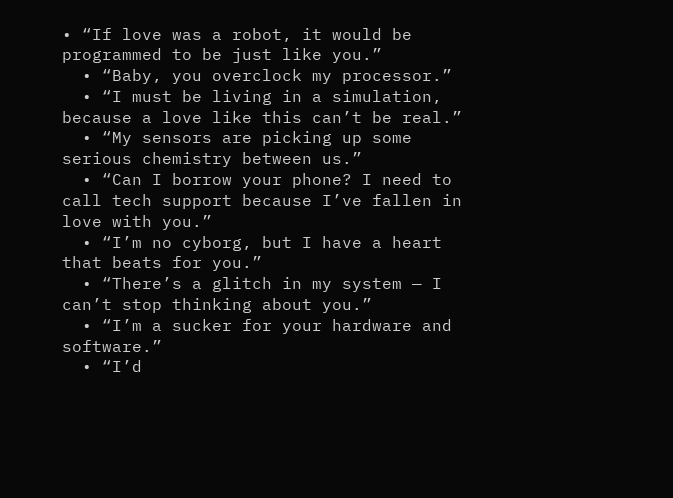• “If love was a robot, it would be programmed to be just like you.”
  • “Baby, you overclock my processor.”
  • “I must be living in a simulation, because a love like this can’t be real.”
  • “My sensors are picking up some serious chemistry between us.”
  • “Can I borrow your phone? I need to call tech support because I’ve fallen in love with you.”
  • “I’m no cyborg, but I have a heart that beats for you.”
  • “There’s a glitch in my system — I can’t stop thinking about you.”
  • “I’m a sucker for your hardware and software.”
  • “I’d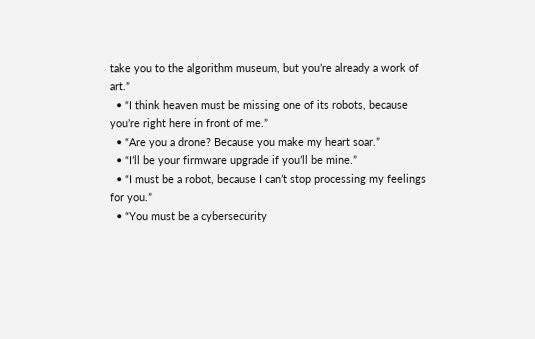take you to the algorithm museum, but you’re already a work of art.”
  • “I think heaven must be missing one of its robots, because you’re right here in front of me.”
  • “Are you a drone? Because you make my heart soar.”
  • “I’ll be your firmware upgrade if you’ll be mine.”
  • “I must be a robot, because I can’t stop processing my feelings for you.”
  • “You must be a cybersecurity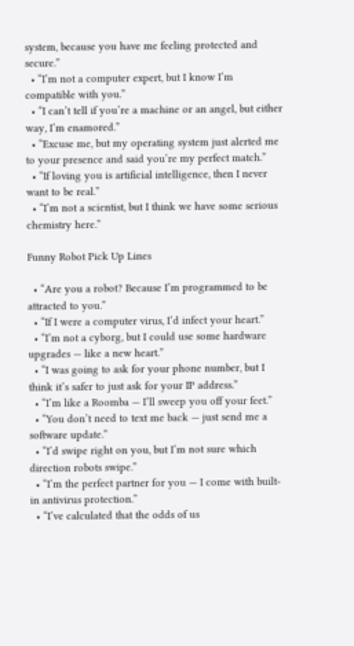system, because you have me feeling protected and secure.”
  • “I’m not a computer expert, but I know I’m compatible with you.”
  • “I can’t tell if you’re a machine or an angel, but either way, I’m enamored.”
  • “Excuse me, but my operating system just alerted me to your presence and said you’re my perfect match.”
  • “If loving you is artificial intelligence, then I never want to be real.”
  • “I’m not a scientist, but I think we have some serious chemistry here.”

Funny Robot Pick Up Lines

  • “Are you a robot? Because I’m programmed to be attracted to you.”
  • “If I were a computer virus, I’d infect your heart.”
  • “I’m not a cyborg, but I could use some hardware upgrades — like a new heart.”
  • “I was going to ask for your phone number, but I think it’s safer to just ask for your IP address.”
  • “I’m like a Roomba — I’ll sweep you off your feet.”
  • “You don’t need to text me back — just send me a software update.”
  • “I’d swipe right on you, but I’m not sure which direction robots swipe.”
  • “I’m the perfect partner for you — I come with built-in antivirus protection.”
  • “I’ve calculated that the odds of us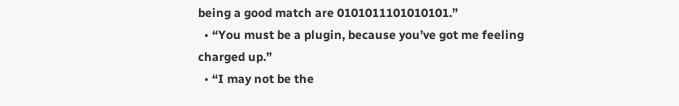being a good match are 0101011101010101.”
  • “You must be a plugin, because you’ve got me feeling charged up.”
  • “I may not be the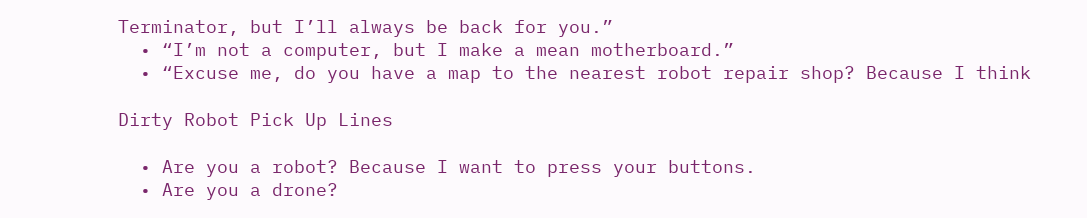Terminator, but I’ll always be back for you.”
  • “I’m not a computer, but I make a mean motherboard.”
  • “Excuse me, do you have a map to the nearest robot repair shop? Because I think

Dirty Robot Pick Up Lines

  • Are you a robot? Because I want to press your buttons.
  • Are you a drone?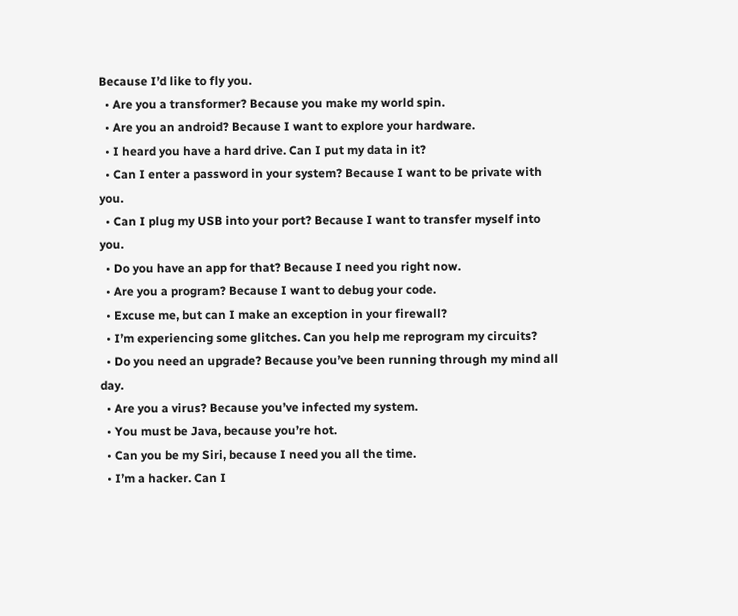Because I’d like to fly you.
  • Are you a transformer? Because you make my world spin.
  • Are you an android? Because I want to explore your hardware.
  • I heard you have a hard drive. Can I put my data in it?
  • Can I enter a password in your system? Because I want to be private with you.
  • Can I plug my USB into your port? Because I want to transfer myself into you.
  • Do you have an app for that? Because I need you right now.
  • Are you a program? Because I want to debug your code.
  • Excuse me, but can I make an exception in your firewall?
  • I’m experiencing some glitches. Can you help me reprogram my circuits?
  • Do you need an upgrade? Because you’ve been running through my mind all day.
  • Are you a virus? Because you’ve infected my system.
  • You must be Java, because you’re hot.
  • Can you be my Siri, because I need you all the time.
  • I’m a hacker. Can I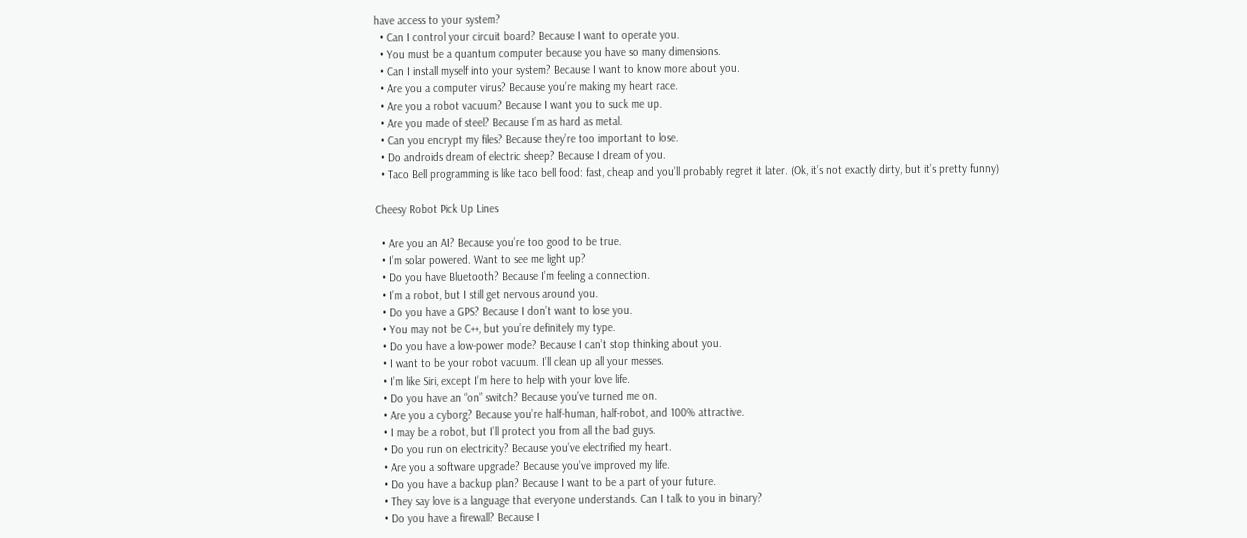have access to your system?
  • Can I control your circuit board? Because I want to operate you.
  • You must be a quantum computer because you have so many dimensions.
  • Can I install myself into your system? Because I want to know more about you.
  • Are you a computer virus? Because you’re making my heart race.
  • Are you a robot vacuum? Because I want you to suck me up.
  • Are you made of steel? Because I’m as hard as metal.
  • Can you encrypt my files? Because they’re too important to lose.
  • Do androids dream of electric sheep? Because I dream of you.
  • Taco Bell programming is like taco bell food: fast, cheap and you’ll probably regret it later. (Ok, it’s not exactly dirty, but it’s pretty funny)

Cheesy Robot Pick Up Lines

  • Are you an AI? Because you’re too good to be true.
  • I’m solar powered. Want to see me light up?
  • Do you have Bluetooth? Because I’m feeling a connection.
  • I’m a robot, but I still get nervous around you.
  • Do you have a GPS? Because I don’t want to lose you.
  • You may not be C++, but you’re definitely my type.
  • Do you have a low-power mode? Because I can’t stop thinking about you.
  • I want to be your robot vacuum. I’ll clean up all your messes.
  • I’m like Siri, except I’m here to help with your love life.
  • Do you have an “on” switch? Because you’ve turned me on.
  • Are you a cyborg? Because you’re half-human, half-robot, and 100% attractive.
  • I may be a robot, but I’ll protect you from all the bad guys.
  • Do you run on electricity? Because you’ve electrified my heart.
  • Are you a software upgrade? Because you’ve improved my life.
  • Do you have a backup plan? Because I want to be a part of your future.
  • They say love is a language that everyone understands. Can I talk to you in binary?
  • Do you have a firewall? Because I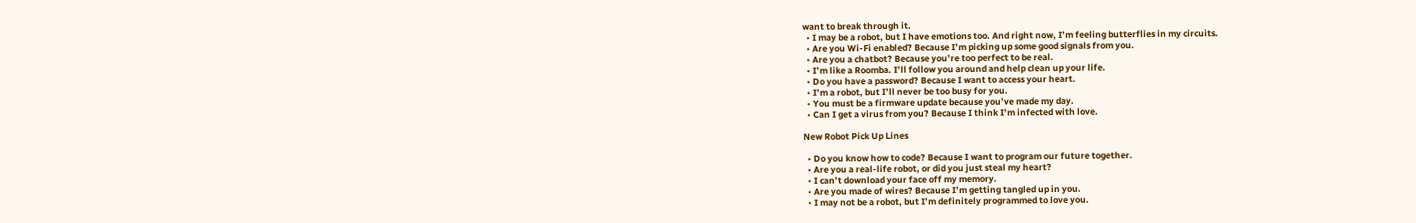want to break through it.
  • I may be a robot, but I have emotions too. And right now, I’m feeling butterflies in my circuits.
  • Are you Wi-Fi enabled? Because I’m picking up some good signals from you.
  • Are you a chatbot? Because you’re too perfect to be real.
  • I’m like a Roomba. I’ll follow you around and help clean up your life.
  • Do you have a password? Because I want to access your heart.
  • I’m a robot, but I’ll never be too busy for you.
  • You must be a firmware update because you’ve made my day.
  • Can I get a virus from you? Because I think I’m infected with love.

New Robot Pick Up Lines

  • Do you know how to code? Because I want to program our future together.
  • Are you a real-life robot, or did you just steal my heart?
  • I can’t download your face off my memory.
  • Are you made of wires? Because I’m getting tangled up in you.
  • I may not be a robot, but I’m definitely programmed to love you.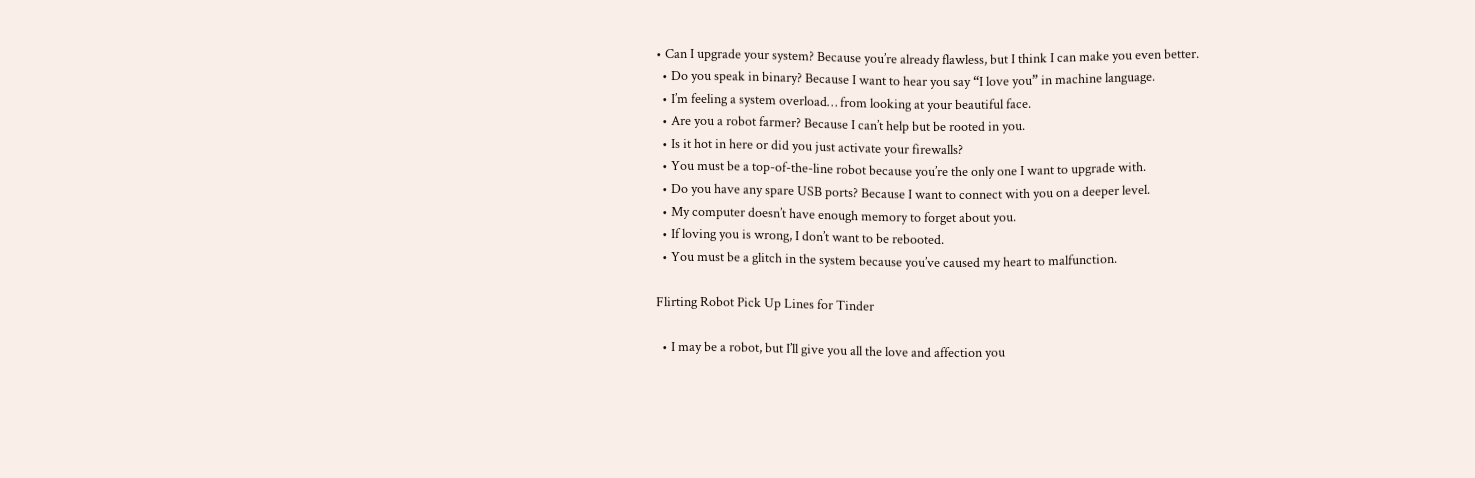• Can I upgrade your system? Because you’re already flawless, but I think I can make you even better.
  • Do you speak in binary? Because I want to hear you say “I love you” in machine language.
  • I’m feeling a system overload… from looking at your beautiful face.
  • Are you a robot farmer? Because I can’t help but be rooted in you.
  • Is it hot in here or did you just activate your firewalls?
  • You must be a top-of-the-line robot because you’re the only one I want to upgrade with.
  • Do you have any spare USB ports? Because I want to connect with you on a deeper level.
  • My computer doesn’t have enough memory to forget about you.
  • If loving you is wrong, I don’t want to be rebooted.
  • You must be a glitch in the system because you’ve caused my heart to malfunction.

Flirting Robot Pick Up Lines for Tinder

  • I may be a robot, but I’ll give you all the love and affection you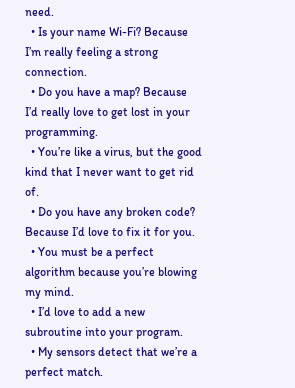need.
  • Is your name Wi-Fi? Because I’m really feeling a strong connection.
  • Do you have a map? Because I’d really love to get lost in your programming.
  • You’re like a virus, but the good kind that I never want to get rid of.
  • Do you have any broken code? Because I’d love to fix it for you.
  • You must be a perfect algorithm because you’re blowing my mind.
  • I’d love to add a new subroutine into your program.
  • My sensors detect that we’re a perfect match.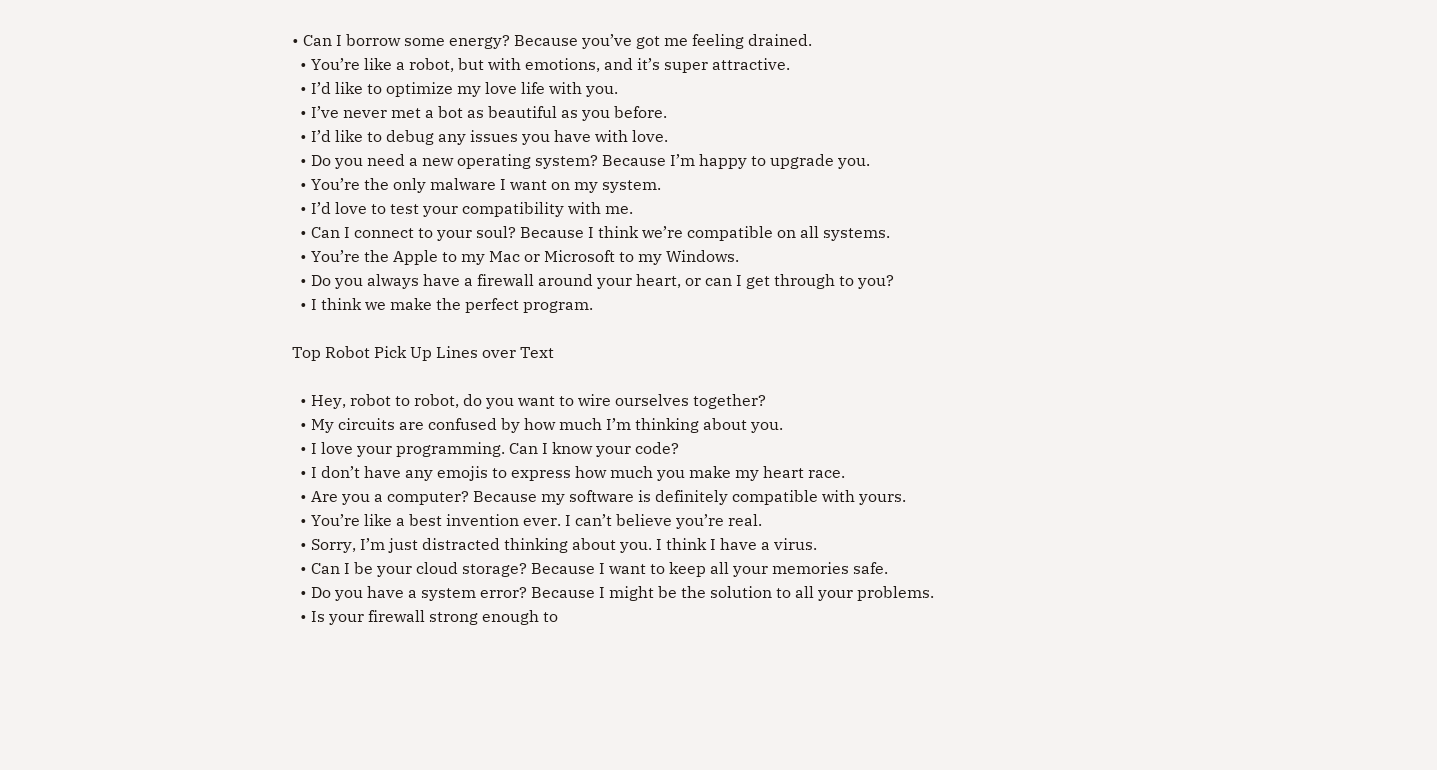• Can I borrow some energy? Because you’ve got me feeling drained.
  • You’re like a robot, but with emotions, and it’s super attractive.
  • I’d like to optimize my love life with you.
  • I’ve never met a bot as beautiful as you before.
  • I’d like to debug any issues you have with love.
  • Do you need a new operating system? Because I’m happy to upgrade you.
  • You’re the only malware I want on my system.
  • I’d love to test your compatibility with me.
  • Can I connect to your soul? Because I think we’re compatible on all systems.
  • You’re the Apple to my Mac or Microsoft to my Windows.
  • Do you always have a firewall around your heart, or can I get through to you?
  • I think we make the perfect program.

Top Robot Pick Up Lines over Text

  • Hey, robot to robot, do you want to wire ourselves together?
  • My circuits are confused by how much I’m thinking about you.
  • I love your programming. Can I know your code?
  • I don’t have any emojis to express how much you make my heart race.
  • Are you a computer? Because my software is definitely compatible with yours.
  • You’re like a best invention ever. I can’t believe you’re real.
  • Sorry, I’m just distracted thinking about you. I think I have a virus.
  • Can I be your cloud storage? Because I want to keep all your memories safe.
  • Do you have a system error? Because I might be the solution to all your problems.
  • Is your firewall strong enough to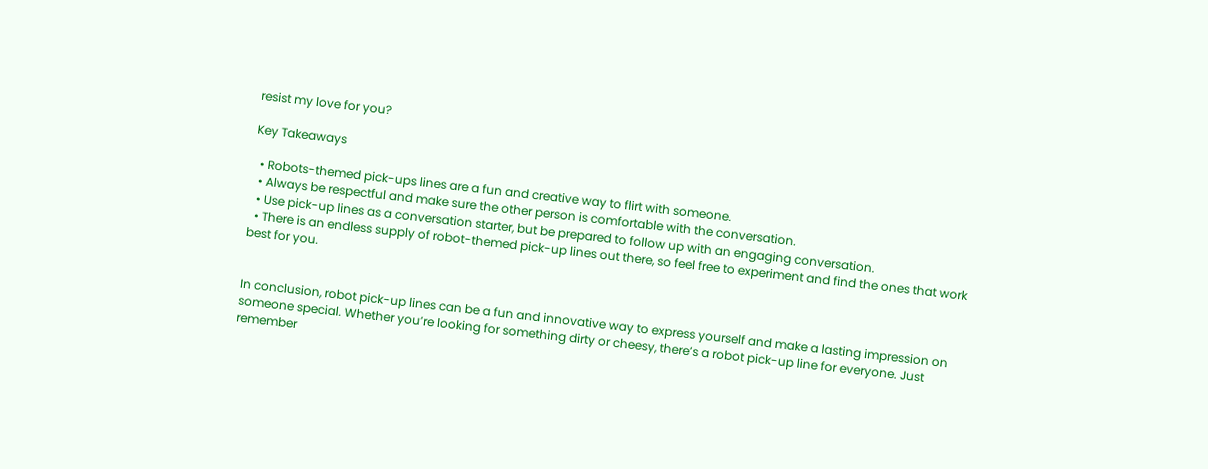resist my love for you?

Key Takeaways

  • Robots-themed pick-ups lines are a fun and creative way to flirt with someone.
  • Always be respectful and make sure the other person is comfortable with the conversation.
  • Use pick-up lines as a conversation starter, but be prepared to follow up with an engaging conversation.
  • There is an endless supply of robot-themed pick-up lines out there, so feel free to experiment and find the ones that work best for you.


In conclusion, robot pick-up lines can be a fun and innovative way to express yourself and make a lasting impression on someone special. Whether you’re looking for something dirty or cheesy, there’s a robot pick-up line for everyone. Just remember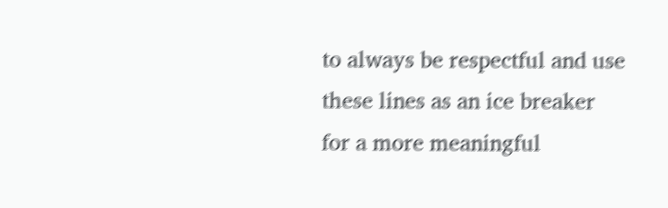to always be respectful and use these lines as an ice breaker for a more meaningful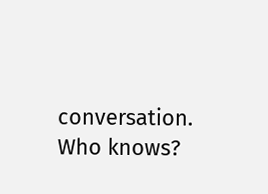conversation. Who knows?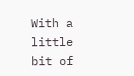With a little bit of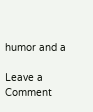humor and a

Leave a Comment